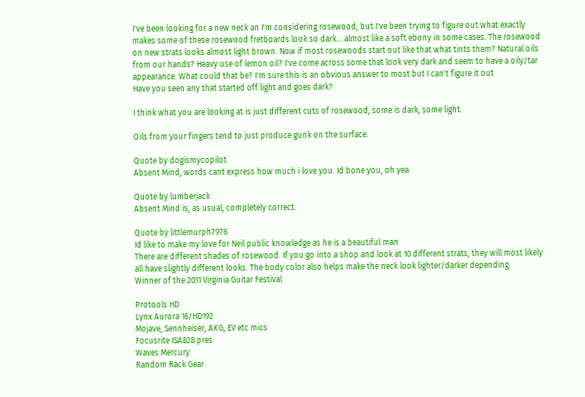I've been looking for a new neck an I'm considering rosewood, but I've been trying to figure out what exactly makes some of these rosewood fretboards look so dark... almost like a soft ebony in some cases. The rosewood on new strats looks almost light brown. Now if most rosewoods start out like that what tints them? Natural oils from our hands? Heavy use of lemon oil? I've come across some that look very dark and seem to have a oily/tar appearance. What could that be? I'm sure this is an obvious answer to most but I can't figure it out
Have you seen any that started off light and goes dark?

I think what you are looking at is just different cuts of rosewood, some is dark, some light.

Oils from your fingers tend to just produce gunk on the surface.

Quote by dogismycopilot
Absent Mind, words cant express how much i love you. Id bone you, oh yea.

Quote by lumberjack
Absent Mind is, as usual, completely correct.

Quote by littlemurph7976
Id like to make my love for Neil public knowledge as he is a beautiful man
There are different shades of rosewood. If you go into a shop and look at 10 different strats, they will most likely all have slightly different looks. The body color also helps make the neck look lighter/darker depending.
Winner of the 2011 Virginia Guitar Festival

Protools HD
Lynx Aurora 16/HD192
Mojave, Sennheiser, AKG, EV etc mics
Focusrite ISA828 pres
Waves Mercury
Random Rack Gear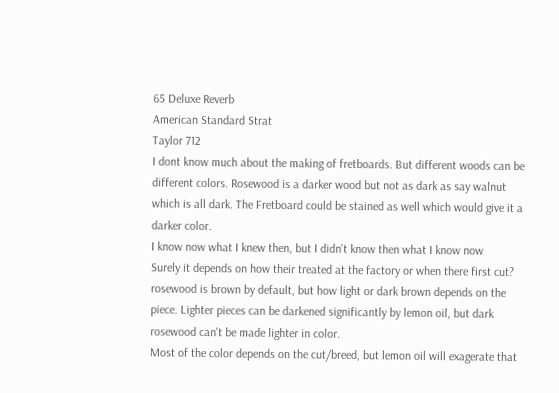65 Deluxe Reverb
American Standard Strat
Taylor 712
I dont know much about the making of fretboards. But different woods can be different colors. Rosewood is a darker wood but not as dark as say walnut which is all dark. The Fretboard could be stained as well which would give it a darker color.
I know now what I knew then, but I didn't know then what I know now
Surely it depends on how their treated at the factory or when there first cut?
rosewood is brown by default, but how light or dark brown depends on the piece. Lighter pieces can be darkened significantly by lemon oil, but dark rosewood can't be made lighter in color.
Most of the color depends on the cut/breed, but lemon oil will exagerate that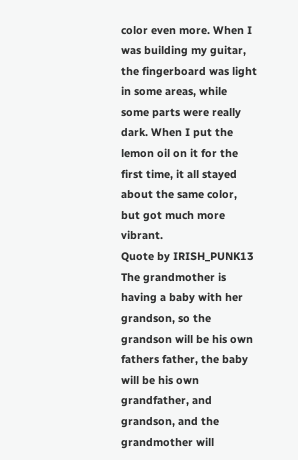color even more. When I was building my guitar, the fingerboard was light in some areas, while some parts were really dark. When I put the lemon oil on it for the first time, it all stayed about the same color, but got much more vibrant.
Quote by IRISH_PUNK13
The grandmother is having a baby with her grandson, so the grandson will be his own fathers father, the baby will be his own grandfather, and grandson, and the grandmother will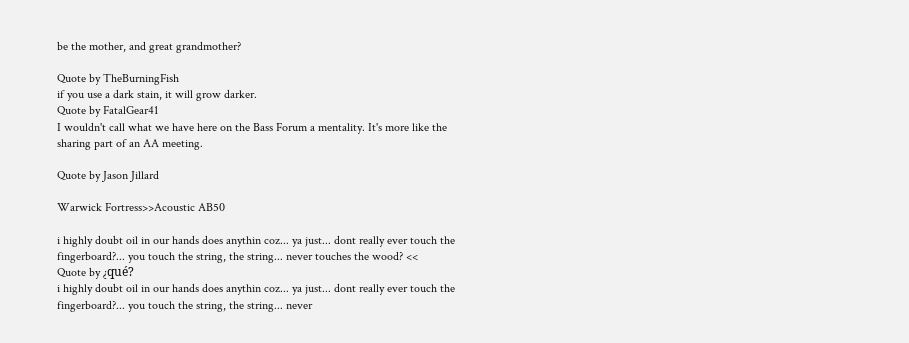be the mother, and great grandmother?

Quote by TheBurningFish
if you use a dark stain, it will grow darker.
Quote by FatalGear41
I wouldn't call what we have here on the Bass Forum a mentality. It's more like the sharing part of an AA meeting.

Quote by Jason Jillard

Warwick Fortress>>Acoustic AB50

i highly doubt oil in our hands does anythin coz... ya just... dont really ever touch the fingerboard?... you touch the string, the string... never touches the wood? <<
Quote by ¿qué?
i highly doubt oil in our hands does anythin coz... ya just... dont really ever touch the fingerboard?... you touch the string, the string... never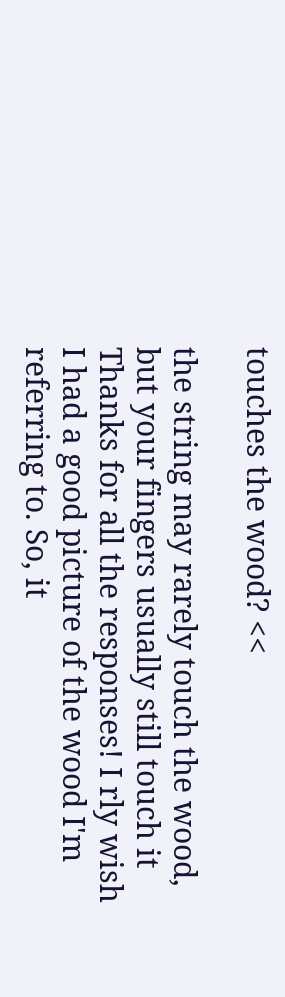touches the wood? <<

the string may rarely touch the wood, but your fingers usually still touch it
Thanks for all the responses! I rly wish I had a good picture of the wood I'm referring to. So, it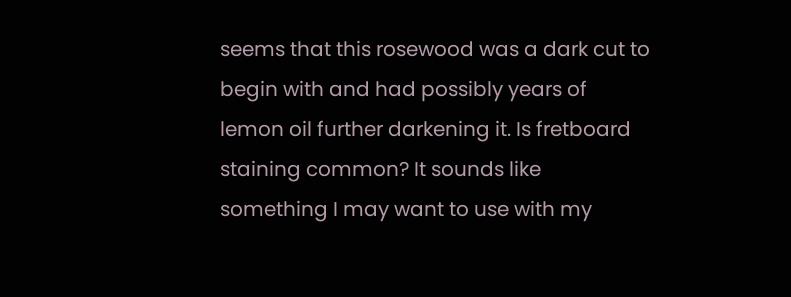seems that this rosewood was a dark cut to begin with and had possibly years of lemon oil further darkening it. Is fretboard staining common? It sounds like something I may want to use with my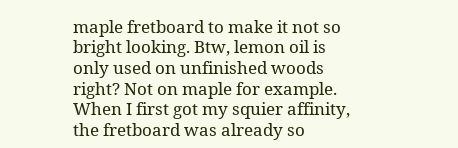maple fretboard to make it not so bright looking. Btw, lemon oil is only used on unfinished woods right? Not on maple for example.
When I first got my squier affinity, the fretboard was already so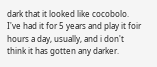dark that it looked like cocobolo. I've had it for 5 years and play it foir hours a day, usually, and i don't think it has gotten any darker.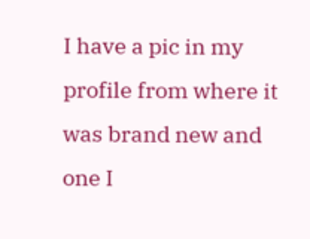I have a pic in my profile from where it was brand new and one I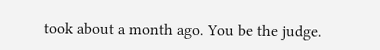took about a month ago. You be the judge.